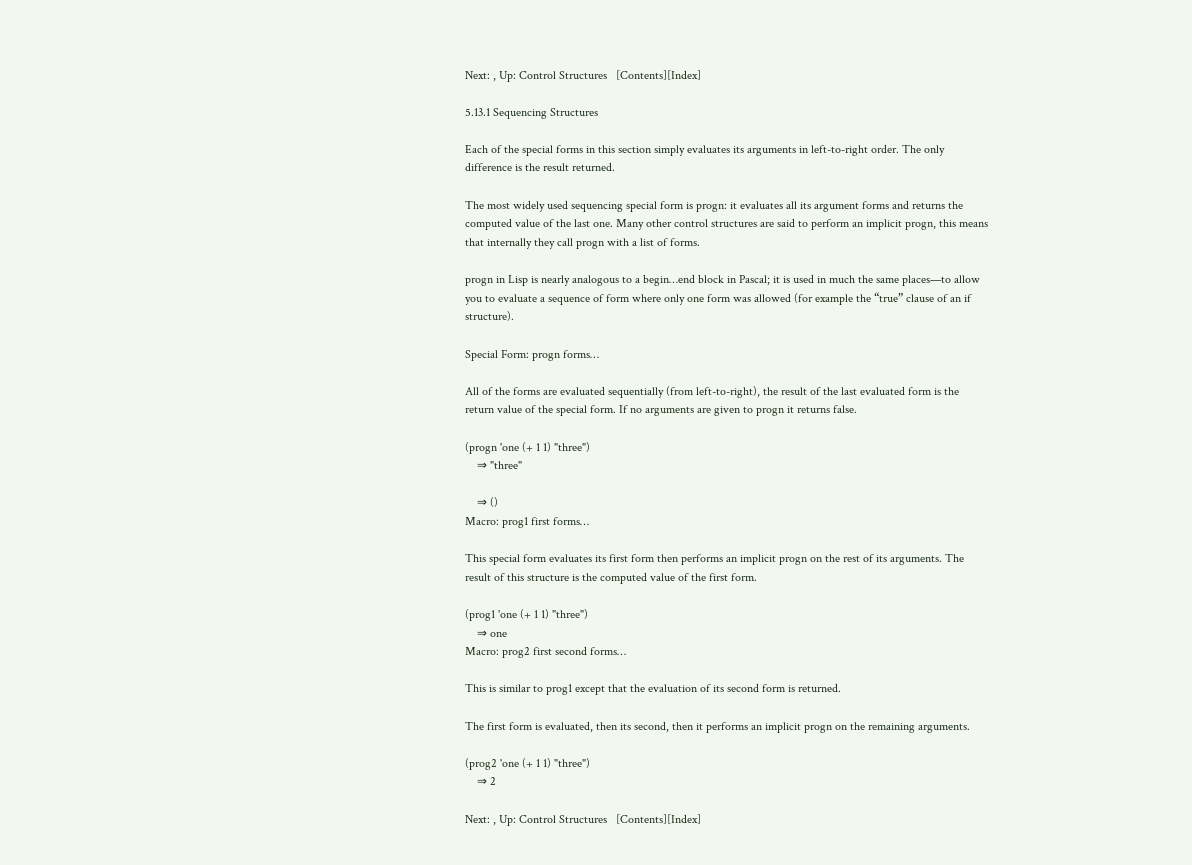Next: , Up: Control Structures   [Contents][Index]

5.13.1 Sequencing Structures

Each of the special forms in this section simply evaluates its arguments in left-to-right order. The only difference is the result returned.

The most widely used sequencing special form is progn: it evaluates all its argument forms and returns the computed value of the last one. Many other control structures are said to perform an implicit progn, this means that internally they call progn with a list of forms.

progn in Lisp is nearly analogous to a begin…end block in Pascal; it is used in much the same places—to allow you to evaluate a sequence of form where only one form was allowed (for example the “true” clause of an if structure).

Special Form: progn forms…

All of the forms are evaluated sequentially (from left-to-right), the result of the last evaluated form is the return value of the special form. If no arguments are given to progn it returns false.

(progn 'one (+ 1 1) "three")
    ⇒ "three"

    ⇒ ()
Macro: prog1 first forms…

This special form evaluates its first form then performs an implicit progn on the rest of its arguments. The result of this structure is the computed value of the first form.

(prog1 'one (+ 1 1) "three")
    ⇒ one
Macro: prog2 first second forms…

This is similar to prog1 except that the evaluation of its second form is returned.

The first form is evaluated, then its second, then it performs an implicit progn on the remaining arguments.

(prog2 'one (+ 1 1) "three")
    ⇒ 2

Next: , Up: Control Structures   [Contents][Index]